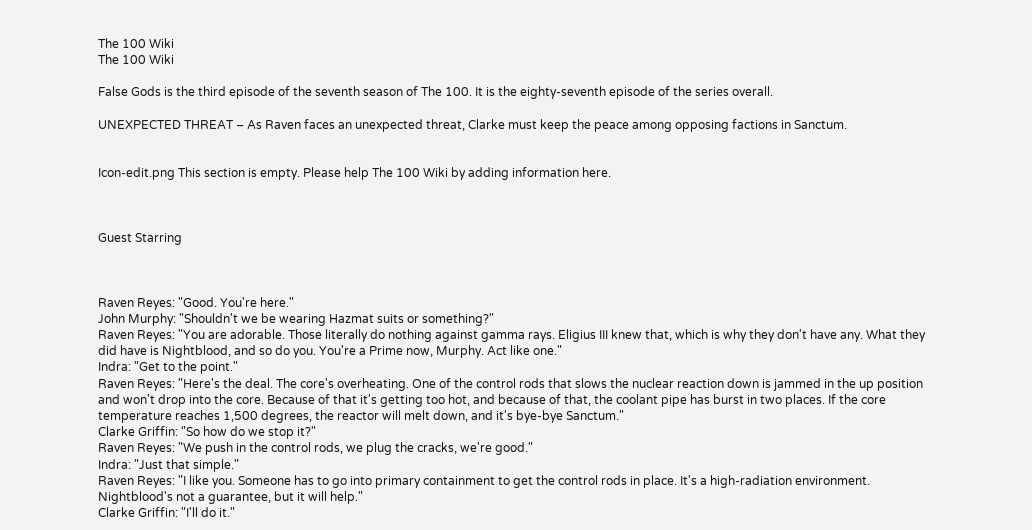The 100 Wiki
The 100 Wiki

False Gods is the third episode of the seventh season of The 100. It is the eighty-seventh episode of the series overall.

UNEXPECTED THREAT – As Raven faces an unexpected threat, Clarke must keep the peace among opposing factions in Sanctum.


Icon-edit.png This section is empty. Please help The 100 Wiki by adding information here.



Guest Starring



Raven Reyes: "Good. You're here."
John Murphy: "Shouldn't we be wearing Hazmat suits or something?"
Raven Reyes: "You are adorable. Those literally do nothing against gamma rays. Eligius III knew that, which is why they don't have any. What they did have is Nightblood, and so do you. You're a Prime now, Murphy. Act like one."
Indra: "Get to the point."
Raven Reyes: "Here's the deal. The core's overheating. One of the control rods that slows the nuclear reaction down is jammed in the up position and won't drop into the core. Because of that it's getting too hot, and because of that, the coolant pipe has burst in two places. If the core temperature reaches 1,500 degrees, the reactor will melt down, and it's bye-bye Sanctum."
Clarke Griffin: "So how do we stop it?"
Raven Reyes: "We push in the control rods, we plug the cracks, we're good."
Indra: "Just that simple."
Raven Reyes: "I like you. Someone has to go into primary containment to get the control rods in place. It's a high-radiation environment. Nightblood's not a guarantee, but it will help."
Clarke Griffin: "I'll do it."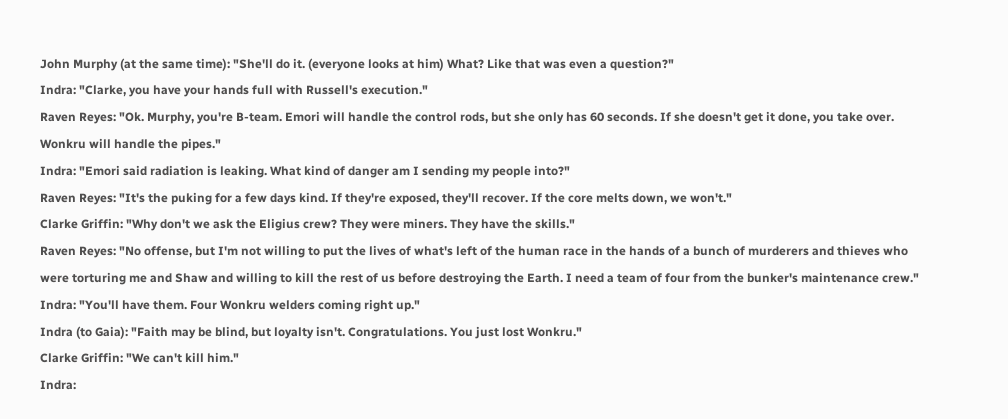John Murphy (at the same time): "She'll do it. (everyone looks at him) What? Like that was even a question?"
Indra: "Clarke, you have your hands full with Russell's execution."
Raven Reyes: "Ok. Murphy, you're B-team. Emori will handle the control rods, but she only has 60 seconds. If she doesn't get it done, you take over. Wonkru will handle the pipes."
Indra: "Emori said radiation is leaking. What kind of danger am I sending my people into?"
Raven Reyes: "It's the puking for a few days kind. If they're exposed, they'll recover. If the core melts down, we won't."
Clarke Griffin: "Why don't we ask the Eligius crew? They were miners. They have the skills."
Raven Reyes: "No offense, but I'm not willing to put the lives of what's left of the human race in the hands of a bunch of murderers and thieves who were torturing me and Shaw and willing to kill the rest of us before destroying the Earth. I need a team of four from the bunker's maintenance crew."
Indra: "You'll have them. Four Wonkru welders coming right up."
Indra (to Gaia): "Faith may be blind, but loyalty isn't. Congratulations. You just lost Wonkru."
Clarke Griffin: "We can't kill him."
Indra: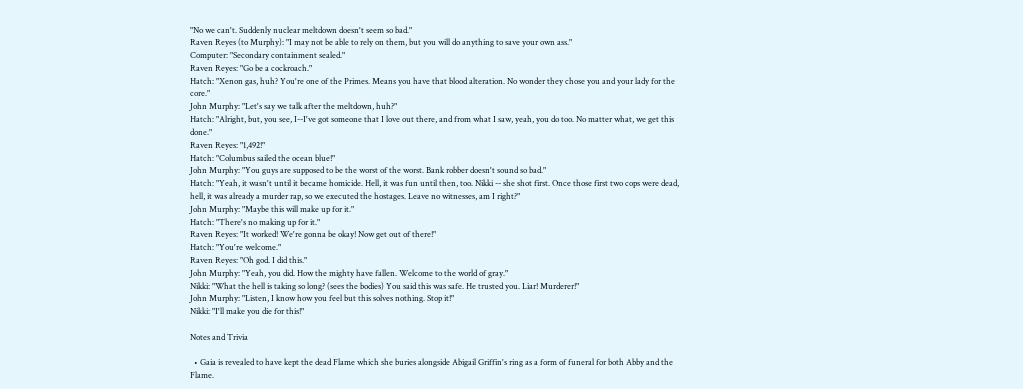"No we can't. Suddenly nuclear meltdown doesn't seem so bad."
Raven Reyes (to Murphy): "I may not be able to rely on them, but you will do anything to save your own ass."
Computer: "Secondary containment sealed."
Raven Reyes: "Go be a cockroach."
Hatch: "Xenon gas, huh? You're one of the Primes. Means you have that blood alteration. No wonder they chose you and your lady for the core."
John Murphy: "Let's say we talk after the meltdown, huh?"
Hatch: "Alright, but, you see, I--I've got someone that I love out there, and from what I saw, yeah, you do too. No matter what, we get this done."
Raven Reyes: "1,492!"
Hatch: "Columbus sailed the ocean blue!"
John Murphy: "You guys are supposed to be the worst of the worst. Bank robber doesn't sound so bad."
Hatch: "Yeah, it wasn't until it became homicide. Hell, it was fun until then, too. Nikki -- she shot first. Once those first two cops were dead, hell, it was already a murder rap, so we executed the hostages. Leave no witnesses, am I right?"
John Murphy: "Maybe this will make up for it."
Hatch: "There's no making up for it."
Raven Reyes: "It worked! We're gonna be okay! Now get out of there!"
Hatch: "You're welcome."
Raven Reyes: "Oh god. I did this."
John Murphy: "Yeah, you did. How the mighty have fallen. Welcome to the world of gray."
Nikki: "What the hell is taking so long? (sees the bodies) You said this was safe. He trusted you. Liar! Murderer!"
John Murphy: "Listen, I know how you feel but this solves nothing. Stop it!"
Nikki: "I'll make you die for this!"

Notes and Trivia

  • Gaia is revealed to have kept the dead Flame which she buries alongside Abigail Griffin's ring as a form of funeral for both Abby and the Flame.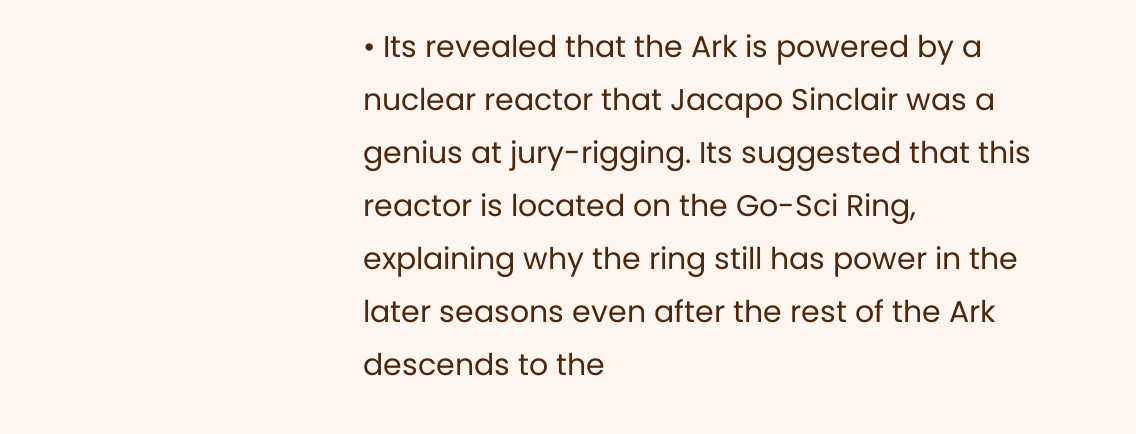• Its revealed that the Ark is powered by a nuclear reactor that Jacapo Sinclair was a genius at jury-rigging. Its suggested that this reactor is located on the Go-Sci Ring, explaining why the ring still has power in the later seasons even after the rest of the Ark descends to the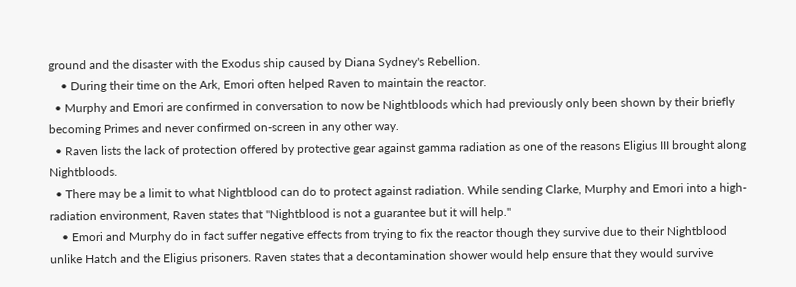ground and the disaster with the Exodus ship caused by Diana Sydney's Rebellion.
    • During their time on the Ark, Emori often helped Raven to maintain the reactor.
  • Murphy and Emori are confirmed in conversation to now be Nightbloods which had previously only been shown by their briefly becoming Primes and never confirmed on-screen in any other way.
  • Raven lists the lack of protection offered by protective gear against gamma radiation as one of the reasons Eligius III brought along Nightbloods.
  • There may be a limit to what Nightblood can do to protect against radiation. While sending Clarke, Murphy and Emori into a high-radiation environment, Raven states that "Nightblood is not a guarantee but it will help."
    • Emori and Murphy do in fact suffer negative effects from trying to fix the reactor though they survive due to their Nightblood unlike Hatch and the Eligius prisoners. Raven states that a decontamination shower would help ensure that they would survive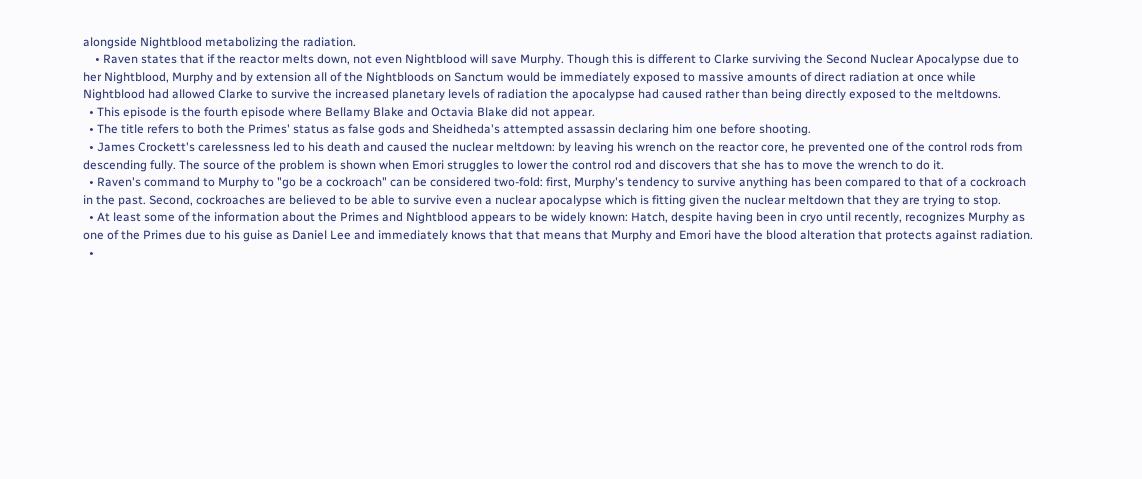alongside Nightblood metabolizing the radiation.
    • Raven states that if the reactor melts down, not even Nightblood will save Murphy. Though this is different to Clarke surviving the Second Nuclear Apocalypse due to her Nightblood, Murphy and by extension all of the Nightbloods on Sanctum would be immediately exposed to massive amounts of direct radiation at once while Nightblood had allowed Clarke to survive the increased planetary levels of radiation the apocalypse had caused rather than being directly exposed to the meltdowns.
  • This episode is the fourth episode where Bellamy Blake and Octavia Blake did not appear.
  • The title refers to both the Primes' status as false gods and Sheidheda's attempted assassin declaring him one before shooting.
  • James Crockett's carelessness led to his death and caused the nuclear meltdown: by leaving his wrench on the reactor core, he prevented one of the control rods from descending fully. The source of the problem is shown when Emori struggles to lower the control rod and discovers that she has to move the wrench to do it.
  • Raven's command to Murphy to "go be a cockroach" can be considered two-fold: first, Murphy's tendency to survive anything has been compared to that of a cockroach in the past. Second, cockroaches are believed to be able to survive even a nuclear apocalypse which is fitting given the nuclear meltdown that they are trying to stop.
  • At least some of the information about the Primes and Nightblood appears to be widely known: Hatch, despite having been in cryo until recently, recognizes Murphy as one of the Primes due to his guise as Daniel Lee and immediately knows that that means that Murphy and Emori have the blood alteration that protects against radiation.
  •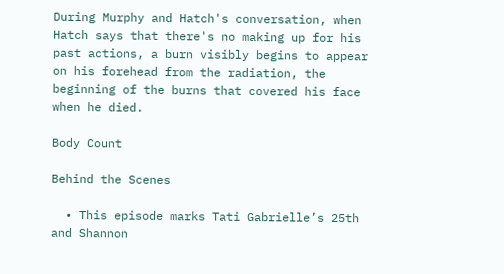During Murphy and Hatch's conversation, when Hatch says that there's no making up for his past actions, a burn visibly begins to appear on his forehead from the radiation, the beginning of the burns that covered his face when he died.

Body Count

Behind the Scenes

  • This episode marks Tati Gabrielle’s 25th and Shannon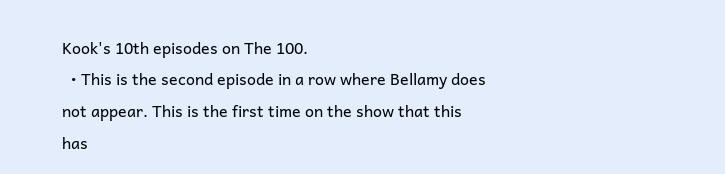Kook's 10th episodes on The 100.
  • This is the second episode in a row where Bellamy does not appear. This is the first time on the show that this has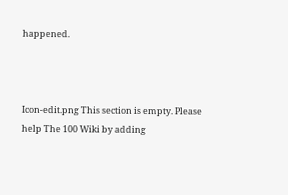happened.



Icon-edit.png This section is empty. Please help The 100 Wiki by adding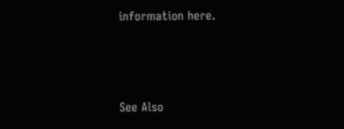information here.



See Also